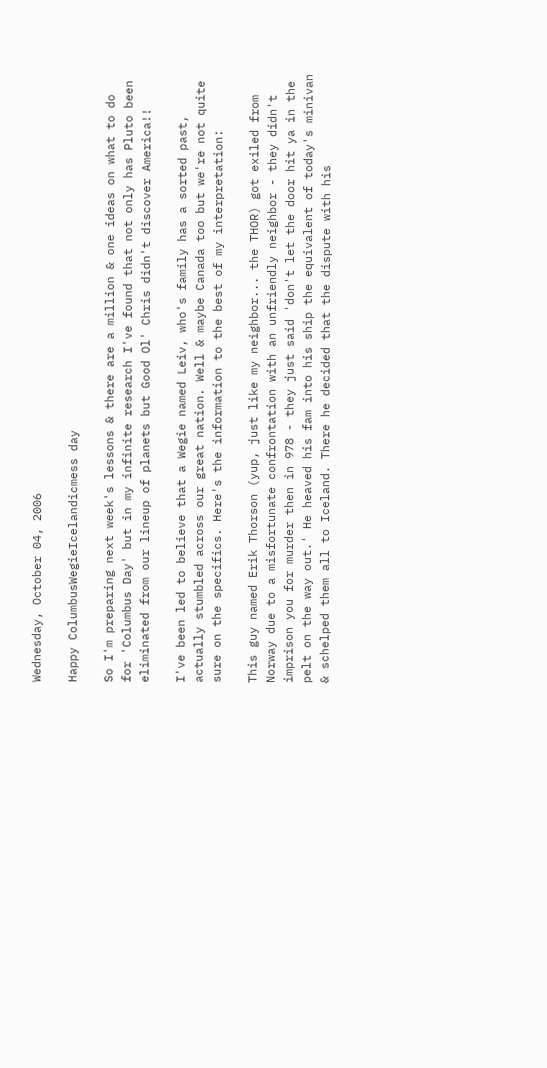Wednesday, October 04, 2006

Happy ColumbusWegieIcelandicmess day

So I'm preparing next week's lessons & there are a million & one ideas on what to do for 'Columbus Day' but in my infinite research I've found that not only has Pluto been eliminated from our lineup of planets but Good Ol' Chris didn't discover America!!

I've been led to believe that a Wegie named Leiv, who's family has a sorted past, actually stumbled across our great nation. Well & maybe Canada too but we're not quite sure on the specifics. Here's the information to the best of my interpretation:

This guy named Erik Thorson (yup, just like my neighbor... the THOR) got exiled from Norway due to a misfortunate confrontation with an unfriendly neighbor - they didn't imprison you for murder then in 978 - they just said 'don't let the door hit ya in the pelt on the way out.' He heaved his fam into his ship the equivalent of today's minivan & schelped them all to Iceland. There he decided that the dispute with his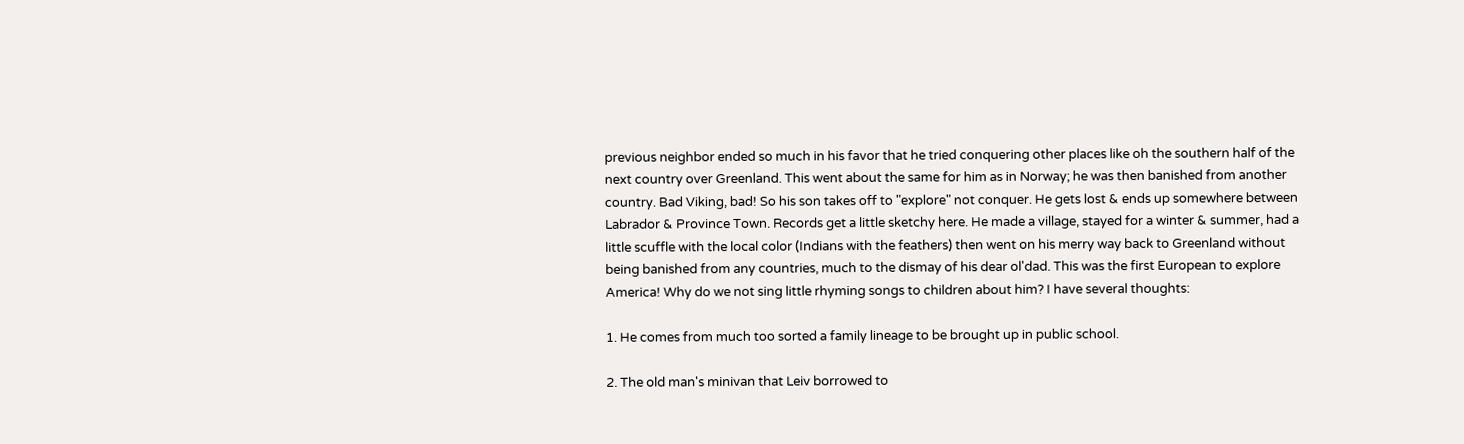previous neighbor ended so much in his favor that he tried conquering other places like oh the southern half of the next country over Greenland. This went about the same for him as in Norway; he was then banished from another country. Bad Viking, bad! So his son takes off to "explore" not conquer. He gets lost & ends up somewhere between Labrador & Province Town. Records get a little sketchy here. He made a village, stayed for a winter & summer, had a little scuffle with the local color (Indians with the feathers) then went on his merry way back to Greenland without being banished from any countries, much to the dismay of his dear ol'dad. This was the first European to explore America! Why do we not sing little rhyming songs to children about him? I have several thoughts:

1. He comes from much too sorted a family lineage to be brought up in public school.

2. The old man's minivan that Leiv borrowed to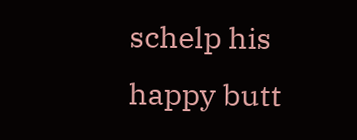schelp his happy butt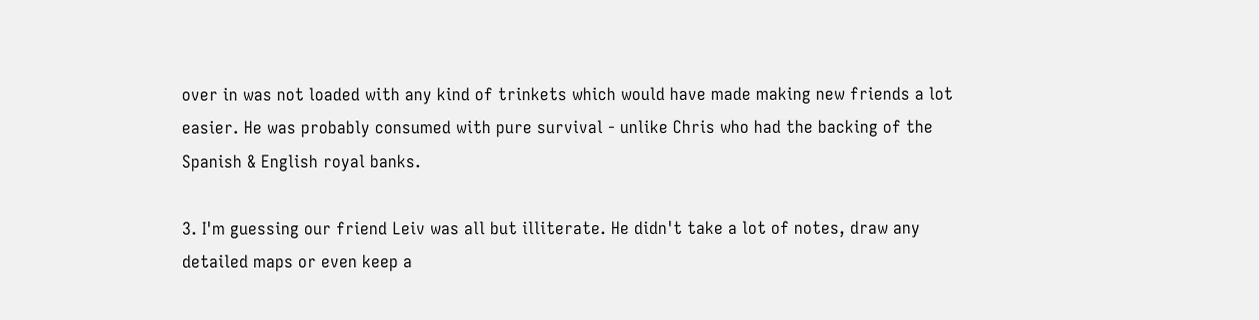over in was not loaded with any kind of trinkets which would have made making new friends a lot easier. He was probably consumed with pure survival - unlike Chris who had the backing of the Spanish & English royal banks.

3. I'm guessing our friend Leiv was all but illiterate. He didn't take a lot of notes, draw any detailed maps or even keep a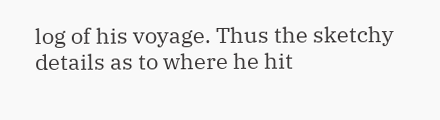log of his voyage. Thus the sketchy details as to where he hit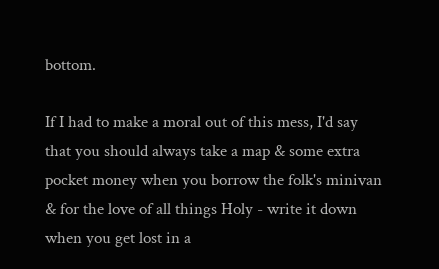bottom.

If I had to make a moral out of this mess, I'd say that you should always take a map & some extra pocket money when you borrow the folk's minivan & for the love of all things Holy - write it down when you get lost in a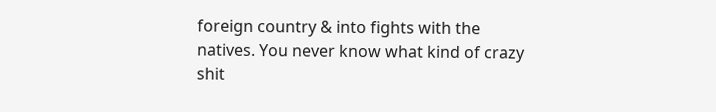foreign country & into fights with the natives. You never know what kind of crazy shit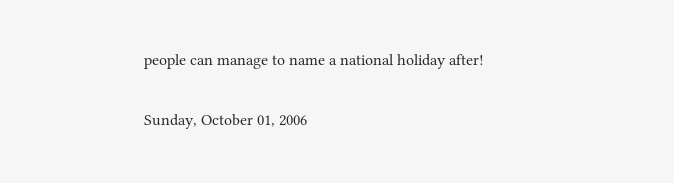people can manage to name a national holiday after!

Sunday, October 01, 2006